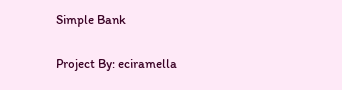Simple Bank

Project By: eciramella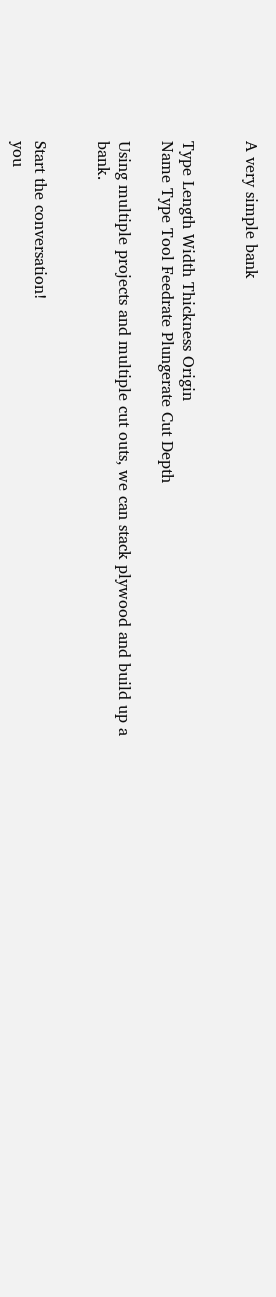A very simple bank


Type Length Width Thickness Origin
Name Type Tool Feedrate Plungerate Cut Depth

Using multiple projects and multiple cut outs, we can stack plywood and build up a bank.


Start the conversation!
you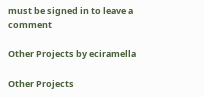must be signed in to leave a comment

Other Projects by eciramella

Other Projects